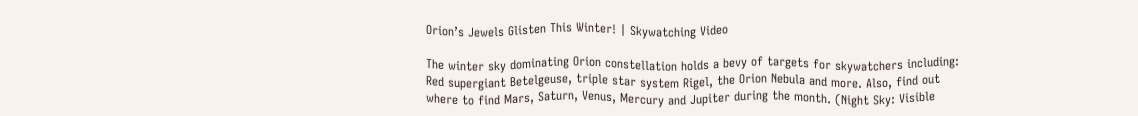Orion’s Jewels Glisten This Winter! | Skywatching Video

The winter sky dominating Orion constellation holds a bevy of targets for skywatchers including: Red supergiant Betelgeuse, triple star system Rigel, the Orion Nebula and more. Also, find out where to find Mars, Saturn, Venus, Mercury and Jupiter during the month. (Night Sky: Visible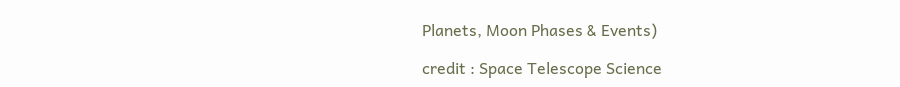Planets, Moon Phases & Events)

credit : Space Telescope Science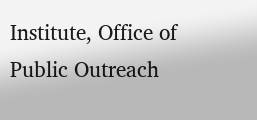Institute, Office of Public Outreach